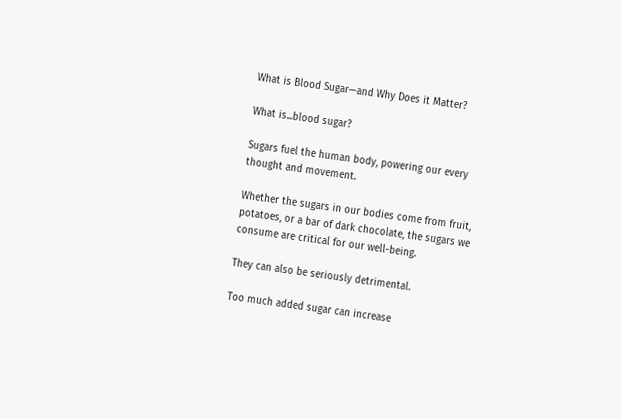What is Blood Sugar—and Why Does it Matter?

What is...blood sugar?

Sugars fuel the human body, powering our every thought and movement.

Whether the sugars in our bodies come from fruit, potatoes, or a bar of dark chocolate, the sugars we consume are critical for our well-being.

They can also be seriously detrimental.

Too much added sugar can increase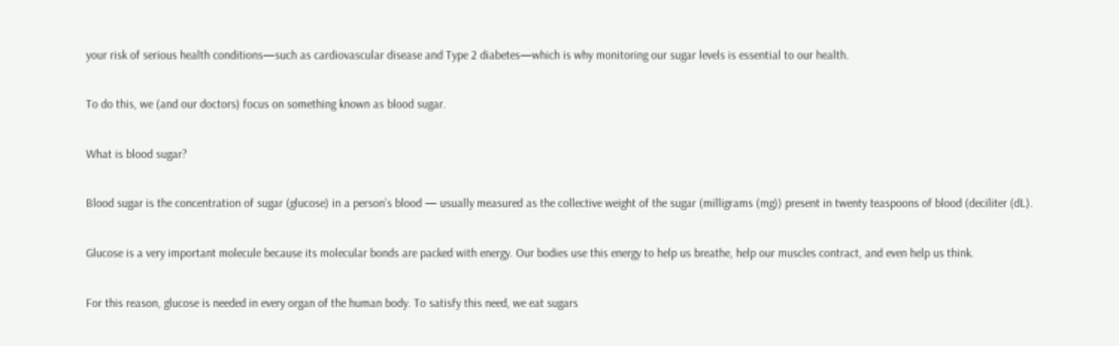your risk of serious health conditions—such as cardiovascular disease and Type 2 diabetes—which is why monitoring our sugar levels is essential to our health.

To do this, we (and our doctors) focus on something known as blood sugar.

What is blood sugar?

Blood sugar is the concentration of sugar (glucose) in a person’s blood — usually measured as the collective weight of the sugar (milligrams (mg)) present in twenty teaspoons of blood (deciliter (dL).

Glucose is a very important molecule because its molecular bonds are packed with energy. Our bodies use this energy to help us breathe, help our muscles contract, and even help us think.

For this reason, glucose is needed in every organ of the human body. To satisfy this need, we eat sugars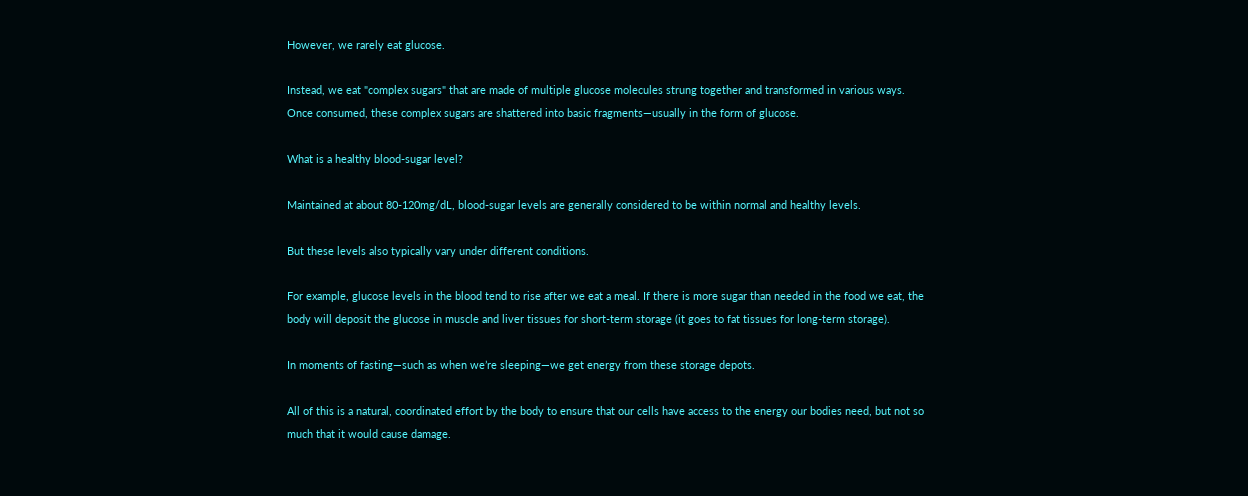However, we rarely eat glucose.

Instead, we eat "complex sugars" that are made of multiple glucose molecules strung together and transformed in various ways. Once consumed, these complex sugars are shattered into basic fragments—usually in the form of glucose.

What is a healthy blood-sugar level?

Maintained at about 80-120mg/dL, blood-sugar levels are generally considered to be within normal and healthy levels.

But these levels also typically vary under different conditions.

For example, glucose levels in the blood tend to rise after we eat a meal. If there is more sugar than needed in the food we eat, the body will deposit the glucose in muscle and liver tissues for short-term storage (it goes to fat tissues for long-term storage).

In moments of fasting—such as when we’re sleeping—we get energy from these storage depots.

All of this is a natural, coordinated effort by the body to ensure that our cells have access to the energy our bodies need, but not so much that it would cause damage.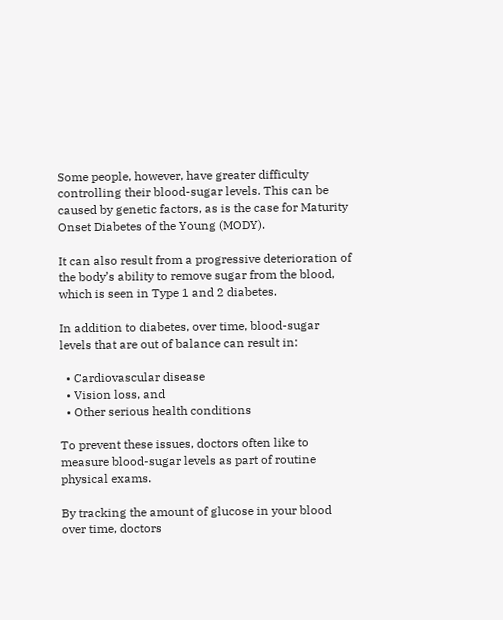Some people, however, have greater difficulty controlling their blood-sugar levels. This can be caused by genetic factors, as is the case for Maturity Onset Diabetes of the Young (MODY).

It can also result from a progressive deterioration of the body’s ability to remove sugar from the blood, which is seen in Type 1 and 2 diabetes.

In addition to diabetes, over time, blood-sugar levels that are out of balance can result in:

  • Cardiovascular disease
  • Vision loss, and
  • Other serious health conditions

To prevent these issues, doctors often like to measure blood-sugar levels as part of routine physical exams.

By tracking the amount of glucose in your blood over time, doctors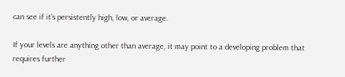can see if it’s persistently high, low, or average.

If your levels are anything other than average, it may point to a developing problem that requires further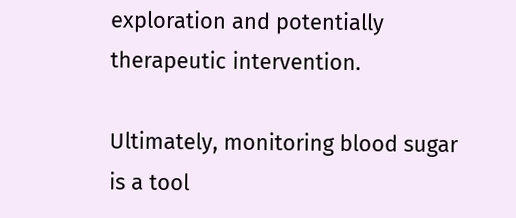exploration and potentially therapeutic intervention.

Ultimately, monitoring blood sugar is a tool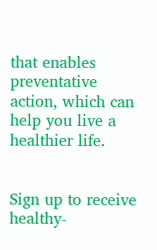that enables preventative action, which can help you live a healthier life.


Sign up to receive healthy-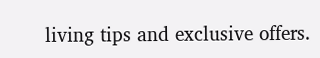living tips and exclusive offers.